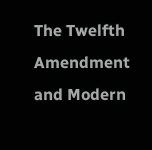The Twelfth Amendment and Modern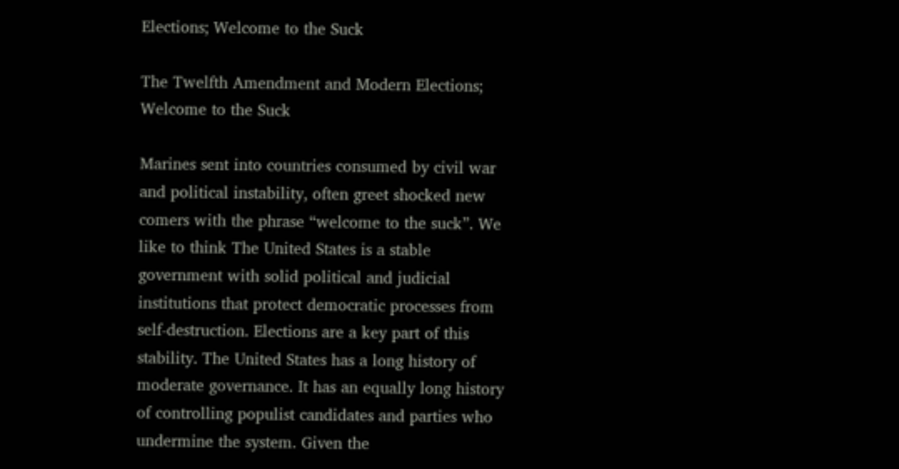Elections; Welcome to the Suck

The Twelfth Amendment and Modern Elections; Welcome to the Suck

Marines sent into countries consumed by civil war and political instability, often greet shocked new comers with the phrase “welcome to the suck”. We like to think The United States is a stable government with solid political and judicial institutions that protect democratic processes from self-destruction. Elections are a key part of this stability. The United States has a long history of moderate governance. It has an equally long history of controlling populist candidates and parties who undermine the system. Given the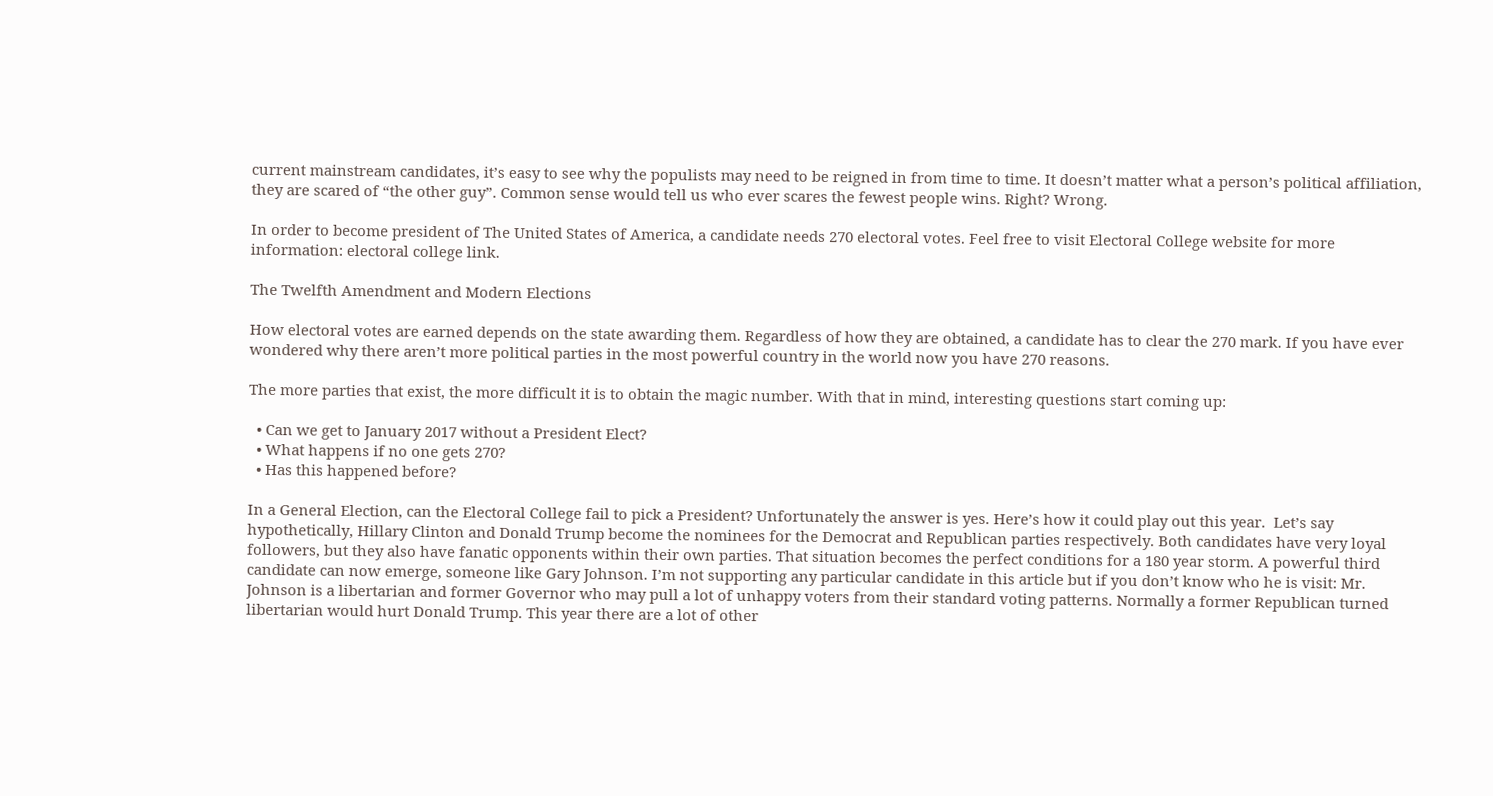current mainstream candidates, it’s easy to see why the populists may need to be reigned in from time to time. It doesn’t matter what a person’s political affiliation, they are scared of “the other guy”. Common sense would tell us who ever scares the fewest people wins. Right? Wrong.

In order to become president of The United States of America, a candidate needs 270 electoral votes. Feel free to visit Electoral College website for more information: electoral college link.

The Twelfth Amendment and Modern Elections

How electoral votes are earned depends on the state awarding them. Regardless of how they are obtained, a candidate has to clear the 270 mark. If you have ever wondered why there aren’t more political parties in the most powerful country in the world now you have 270 reasons.

The more parties that exist, the more difficult it is to obtain the magic number. With that in mind, interesting questions start coming up:

  • Can we get to January 2017 without a President Elect?
  • What happens if no one gets 270?
  • Has this happened before?

In a General Election, can the Electoral College fail to pick a President? Unfortunately the answer is yes. Here’s how it could play out this year.  Let’s say hypothetically, Hillary Clinton and Donald Trump become the nominees for the Democrat and Republican parties respectively. Both candidates have very loyal followers, but they also have fanatic opponents within their own parties. That situation becomes the perfect conditions for a 180 year storm. A powerful third candidate can now emerge, someone like Gary Johnson. I’m not supporting any particular candidate in this article but if you don’t know who he is visit: Mr. Johnson is a libertarian and former Governor who may pull a lot of unhappy voters from their standard voting patterns. Normally a former Republican turned libertarian would hurt Donald Trump. This year there are a lot of other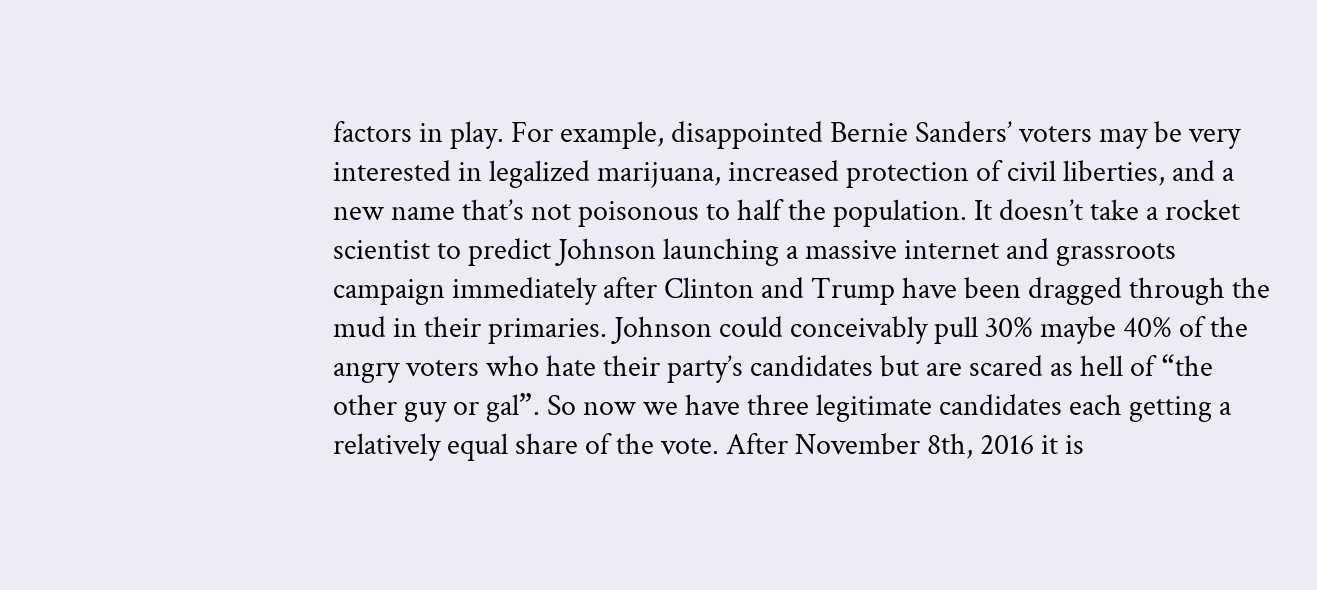factors in play. For example, disappointed Bernie Sanders’ voters may be very interested in legalized marijuana, increased protection of civil liberties, and a new name that’s not poisonous to half the population. It doesn’t take a rocket scientist to predict Johnson launching a massive internet and grassroots campaign immediately after Clinton and Trump have been dragged through the mud in their primaries. Johnson could conceivably pull 30% maybe 40% of the angry voters who hate their party’s candidates but are scared as hell of “the other guy or gal”. So now we have three legitimate candidates each getting a relatively equal share of the vote. After November 8th, 2016 it is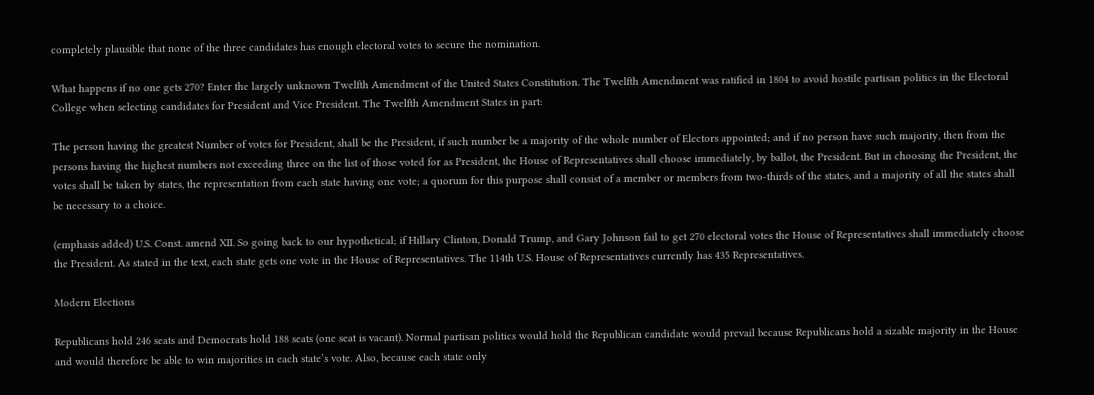completely plausible that none of the three candidates has enough electoral votes to secure the nomination.

What happens if no one gets 270? Enter the largely unknown Twelfth Amendment of the United States Constitution. The Twelfth Amendment was ratified in 1804 to avoid hostile partisan politics in the Electoral College when selecting candidates for President and Vice President. The Twelfth Amendment States in part:

The person having the greatest Number of votes for President, shall be the President, if such number be a majority of the whole number of Electors appointed; and if no person have such majority, then from the persons having the highest numbers not exceeding three on the list of those voted for as President, the House of Representatives shall choose immediately, by ballot, the President. But in choosing the President, the votes shall be taken by states, the representation from each state having one vote; a quorum for this purpose shall consist of a member or members from two-thirds of the states, and a majority of all the states shall be necessary to a choice.

(emphasis added) U.S. Const. amend XII. So going back to our hypothetical; if Hillary Clinton, Donald Trump, and Gary Johnson fail to get 270 electoral votes the House of Representatives shall immediately choose the President. As stated in the text, each state gets one vote in the House of Representatives. The 114th U.S. House of Representatives currently has 435 Representatives.

Modern Elections

Republicans hold 246 seats and Democrats hold 188 seats (one seat is vacant). Normal partisan politics would hold the Republican candidate would prevail because Republicans hold a sizable majority in the House and would therefore be able to win majorities in each state’s vote. Also, because each state only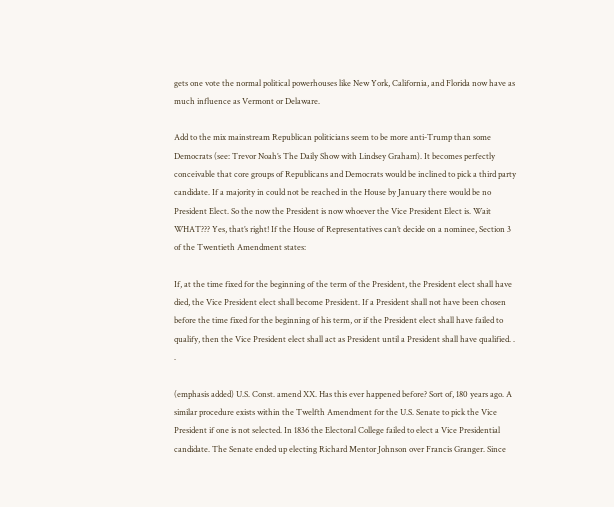gets one vote the normal political powerhouses like New York, California, and Florida now have as much influence as Vermont or Delaware.

Add to the mix mainstream Republican politicians seem to be more anti-Trump than some Democrats (see: Trevor Noah’s The Daily Show with Lindsey Graham). It becomes perfectly conceivable that core groups of Republicans and Democrats would be inclined to pick a third party candidate. If a majority in could not be reached in the House by January there would be no President Elect. So the now the President is now whoever the Vice President Elect is. Wait WHAT??? Yes, that’s right! If the House of Representatives can’t decide on a nominee, Section 3 of the Twentieth Amendment states:

If, at the time fixed for the beginning of the term of the President, the President elect shall have died, the Vice President elect shall become President. If a President shall not have been chosen before the time fixed for the beginning of his term, or if the President elect shall have failed to qualify, then the Vice President elect shall act as President until a President shall have qualified. . .

(emphasis added) U.S. Const. amend XX. Has this ever happened before? Sort of, 180 years ago. A similar procedure exists within the Twelfth Amendment for the U.S. Senate to pick the Vice President if one is not selected. In 1836 the Electoral College failed to elect a Vice Presidential candidate. The Senate ended up electing Richard Mentor Johnson over Francis Granger. Since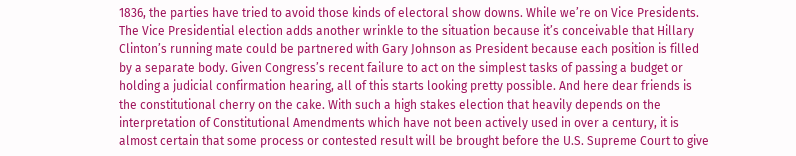1836, the parties have tried to avoid those kinds of electoral show downs. While we’re on Vice Presidents. The Vice Presidential election adds another wrinkle to the situation because it’s conceivable that Hillary Clinton’s running mate could be partnered with Gary Johnson as President because each position is filled by a separate body. Given Congress’s recent failure to act on the simplest tasks of passing a budget or holding a judicial confirmation hearing, all of this starts looking pretty possible. And here dear friends is the constitutional cherry on the cake. With such a high stakes election that heavily depends on the interpretation of Constitutional Amendments which have not been actively used in over a century, it is almost certain that some process or contested result will be brought before the U.S. Supreme Court to give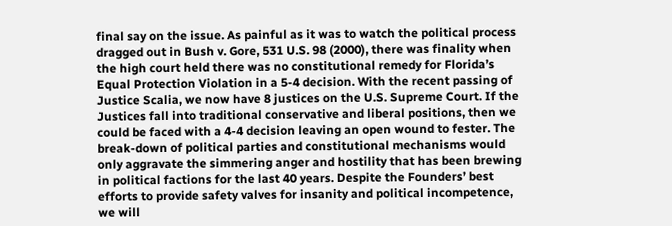final say on the issue. As painful as it was to watch the political process dragged out in Bush v. Gore, 531 U.S. 98 (2000), there was finality when the high court held there was no constitutional remedy for Florida’s Equal Protection Violation in a 5-4 decision. With the recent passing of Justice Scalia, we now have 8 justices on the U.S. Supreme Court. If the Justices fall into traditional conservative and liberal positions, then we could be faced with a 4-4 decision leaving an open wound to fester. The break-down of political parties and constitutional mechanisms would only aggravate the simmering anger and hostility that has been brewing in political factions for the last 40 years. Despite the Founders’ best efforts to provide safety valves for insanity and political incompetence, we will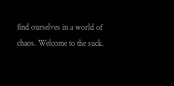find ourselves in a world of chaos. Welcome to the suck.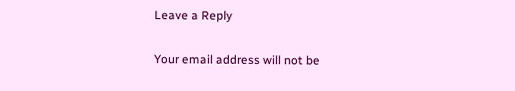Leave a Reply

Your email address will not be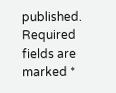published. Required fields are marked *